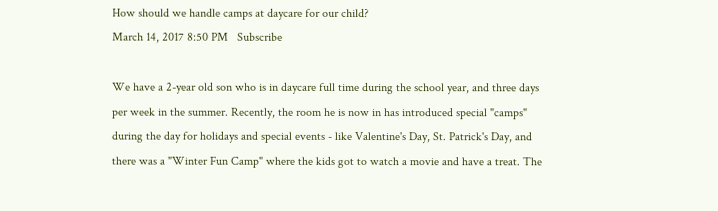How should we handle camps at daycare for our child?
March 14, 2017 8:50 PM   Subscribe

We have a 2-year old son who is in daycare full time during the school year, and three days per week in the summer. Recently, the room he is now in has introduced special "camps" during the day for holidays and special events - like Valentine's Day, St. Patrick's Day, and there was a "Winter Fun Camp" where the kids got to watch a movie and have a treat. The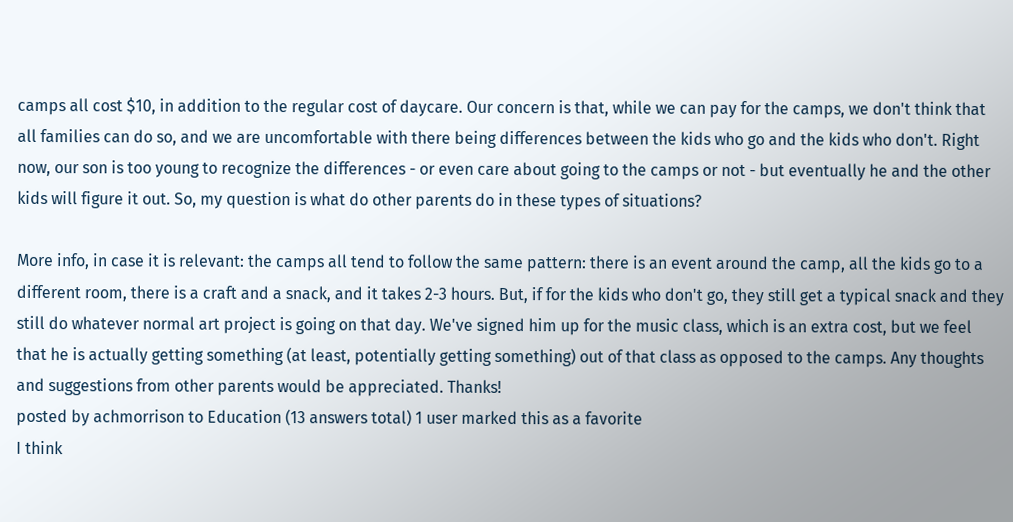camps all cost $10, in addition to the regular cost of daycare. Our concern is that, while we can pay for the camps, we don't think that all families can do so, and we are uncomfortable with there being differences between the kids who go and the kids who don't. Right now, our son is too young to recognize the differences - or even care about going to the camps or not - but eventually he and the other kids will figure it out. So, my question is what do other parents do in these types of situations?

More info, in case it is relevant: the camps all tend to follow the same pattern: there is an event around the camp, all the kids go to a different room, there is a craft and a snack, and it takes 2-3 hours. But, if for the kids who don't go, they still get a typical snack and they still do whatever normal art project is going on that day. We've signed him up for the music class, which is an extra cost, but we feel that he is actually getting something (at least, potentially getting something) out of that class as opposed to the camps. Any thoughts and suggestions from other parents would be appreciated. Thanks!
posted by achmorrison to Education (13 answers total) 1 user marked this as a favorite
I think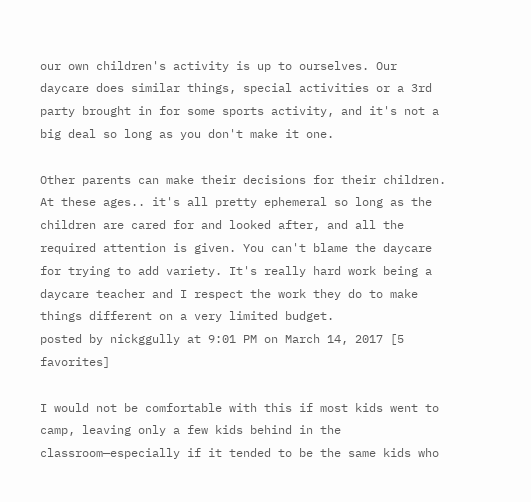our own children's activity is up to ourselves. Our daycare does similar things, special activities or a 3rd party brought in for some sports activity, and it's not a big deal so long as you don't make it one.

Other parents can make their decisions for their children. At these ages.. it's all pretty ephemeral so long as the children are cared for and looked after, and all the required attention is given. You can't blame the daycare for trying to add variety. It's really hard work being a daycare teacher and I respect the work they do to make things different on a very limited budget.
posted by nickggully at 9:01 PM on March 14, 2017 [5 favorites]

I would not be comfortable with this if most kids went to camp, leaving only a few kids behind in the classroom—especially if it tended to be the same kids who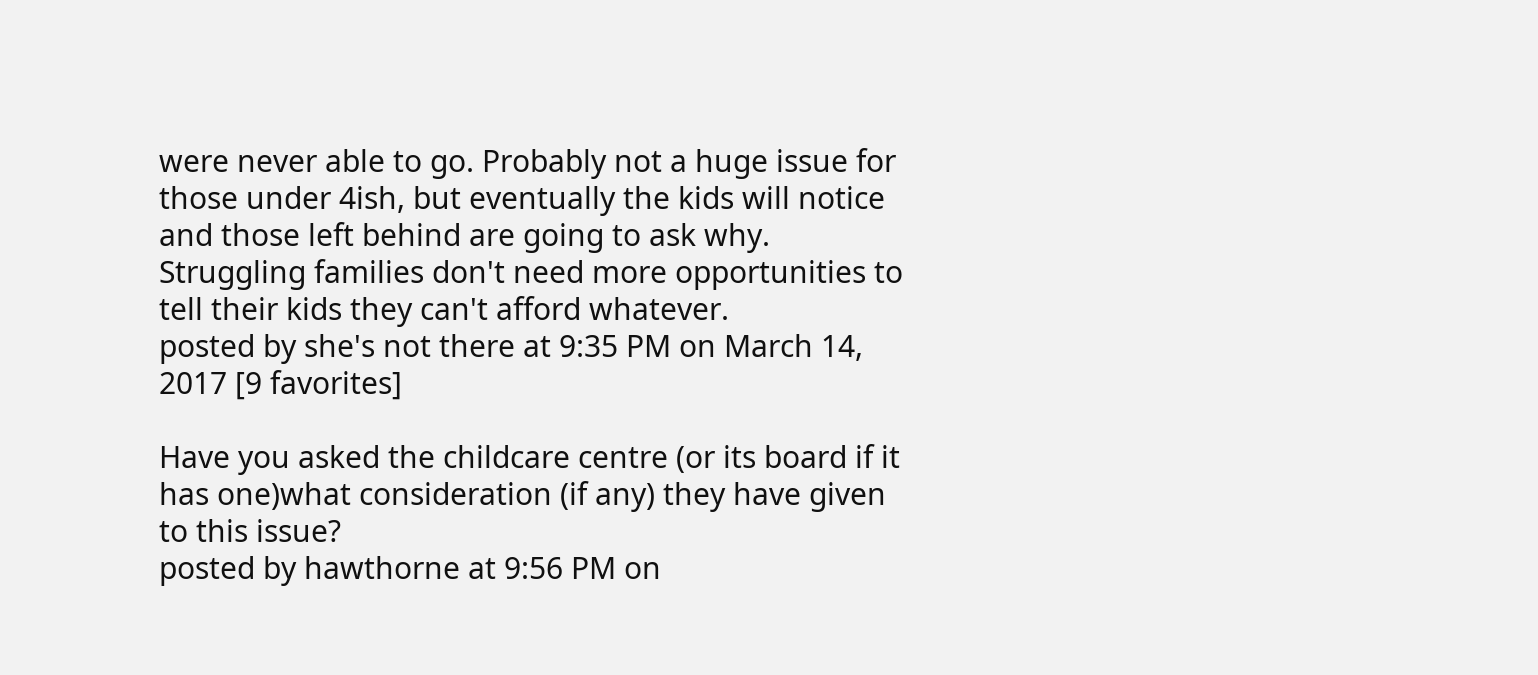were never able to go. Probably not a huge issue for those under 4ish, but eventually the kids will notice and those left behind are going to ask why. Struggling families don't need more opportunities to tell their kids they can't afford whatever.
posted by she's not there at 9:35 PM on March 14, 2017 [9 favorites]

Have you asked the childcare centre (or its board if it has one)what consideration (if any) they have given to this issue?
posted by hawthorne at 9:56 PM on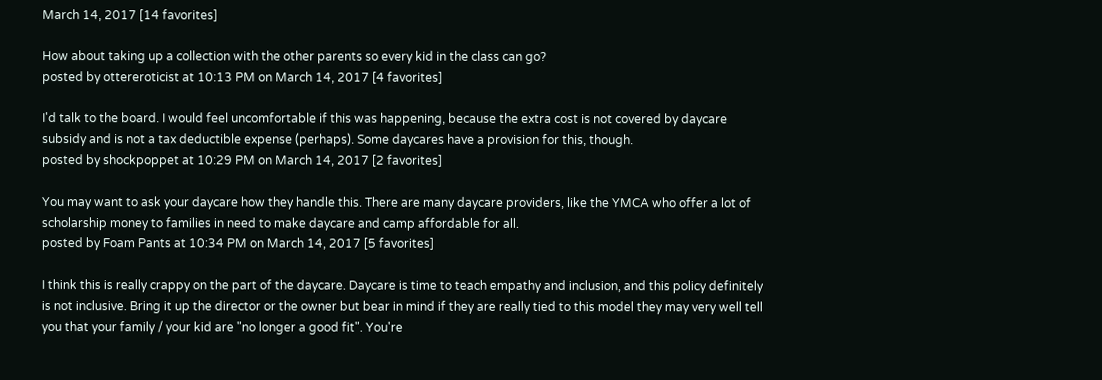March 14, 2017 [14 favorites]

How about taking up a collection with the other parents so every kid in the class can go?
posted by ottereroticist at 10:13 PM on March 14, 2017 [4 favorites]

I'd talk to the board. I would feel uncomfortable if this was happening, because the extra cost is not covered by daycare subsidy and is not a tax deductible expense (perhaps). Some daycares have a provision for this, though.
posted by shockpoppet at 10:29 PM on March 14, 2017 [2 favorites]

You may want to ask your daycare how they handle this. There are many daycare providers, like the YMCA who offer a lot of scholarship money to families in need to make daycare and camp affordable for all.
posted by Foam Pants at 10:34 PM on March 14, 2017 [5 favorites]

I think this is really crappy on the part of the daycare. Daycare is time to teach empathy and inclusion, and this policy definitely is not inclusive. Bring it up the director or the owner but bear in mind if they are really tied to this model they may very well tell you that your family / your kid are "no longer a good fit". You're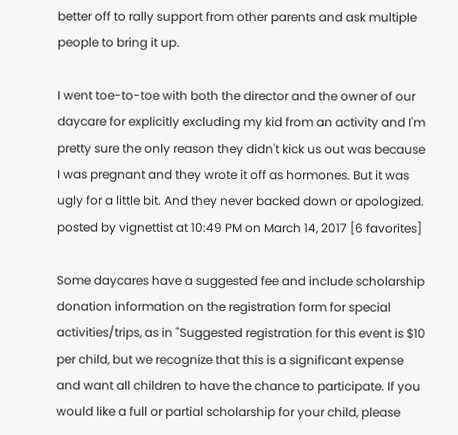better off to rally support from other parents and ask multiple people to bring it up.

I went toe-to-toe with both the director and the owner of our daycare for explicitly excluding my kid from an activity and I'm pretty sure the only reason they didn't kick us out was because I was pregnant and they wrote it off as hormones. But it was ugly for a little bit. And they never backed down or apologized.
posted by vignettist at 10:49 PM on March 14, 2017 [6 favorites]

Some daycares have a suggested fee and include scholarship donation information on the registration form for special activities/trips, as in "Suggested registration for this event is $10 per child, but we recognize that this is a significant expense and want all children to have the chance to participate. If you would like a full or partial scholarship for your child, please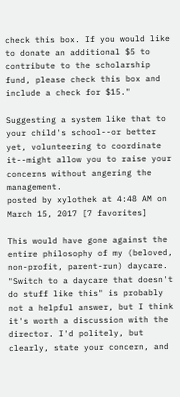check this box. If you would like to donate an additional $5 to contribute to the scholarship fund, please check this box and include a check for $15."

Suggesting a system like that to your child's school--or better yet, volunteering to coordinate it--might allow you to raise your concerns without angering the management.
posted by xylothek at 4:48 AM on March 15, 2017 [7 favorites]

This would have gone against the entire philosophy of my (beloved, non-profit, parent-run) daycare. "Switch to a daycare that doesn't do stuff like this" is probably not a helpful answer, but I think it's worth a discussion with the director. I'd politely, but clearly, state your concern, and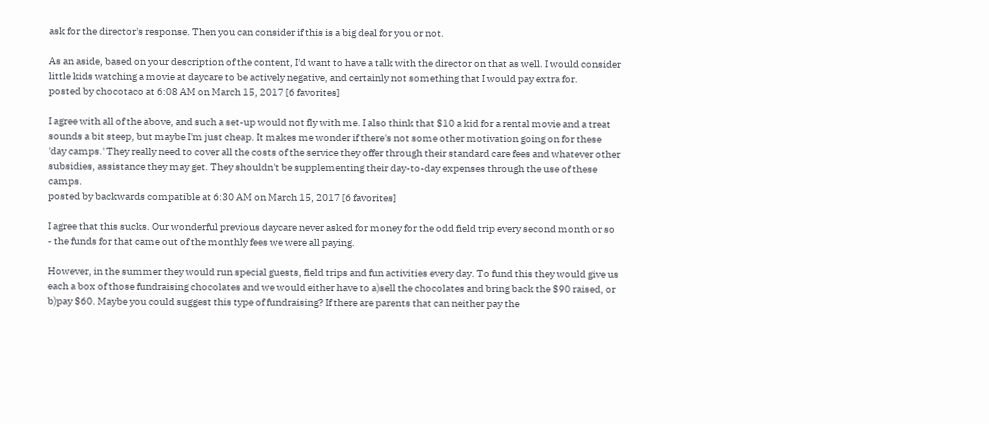ask for the director's response. Then you can consider if this is a big deal for you or not.

As an aside, based on your description of the content, I'd want to have a talk with the director on that as well. I would consider little kids watching a movie at daycare to be actively negative, and certainly not something that I would pay extra for.
posted by chocotaco at 6:08 AM on March 15, 2017 [6 favorites]

I agree with all of the above, and such a set-up would not fly with me. I also think that $10 a kid for a rental movie and a treat sounds a bit steep, but maybe I'm just cheap. It makes me wonder if there's not some other motivation going on for these 'day camps.' They really need to cover all the costs of the service they offer through their standard care fees and whatever other subsidies, assistance they may get. They shouldn't be supplementing their day-to-day expenses through the use of these camps.
posted by backwards compatible at 6:30 AM on March 15, 2017 [6 favorites]

I agree that this sucks. Our wonderful previous daycare never asked for money for the odd field trip every second month or so - the funds for that came out of the monthly fees we were all paying.

However, in the summer they would run special guests, field trips and fun activities every day. To fund this they would give us each a box of those fundraising chocolates and we would either have to a)sell the chocolates and bring back the $90 raised, or b)pay $60. Maybe you could suggest this type of fundraising? If there are parents that can neither pay the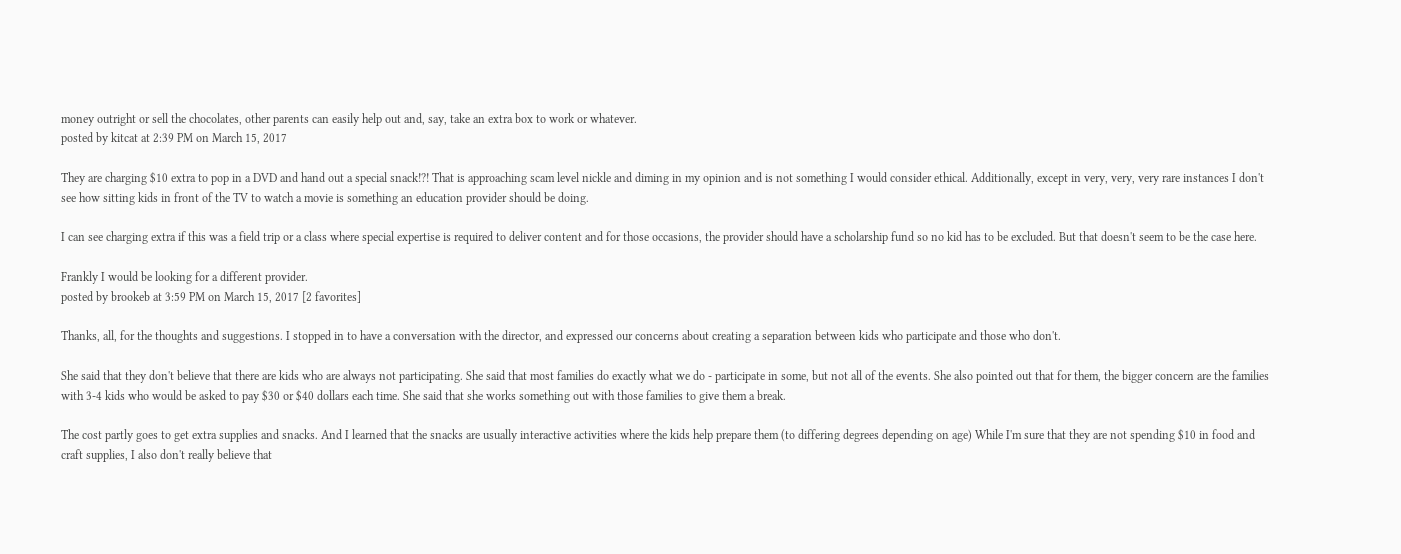money outright or sell the chocolates, other parents can easily help out and, say, take an extra box to work or whatever.
posted by kitcat at 2:39 PM on March 15, 2017

They are charging $10 extra to pop in a DVD and hand out a special snack!?! That is approaching scam level nickle and diming in my opinion and is not something I would consider ethical. Additionally, except in very, very, very rare instances I don't see how sitting kids in front of the TV to watch a movie is something an education provider should be doing.

I can see charging extra if this was a field trip or a class where special expertise is required to deliver content and for those occasions, the provider should have a scholarship fund so no kid has to be excluded. But that doesn't seem to be the case here.

Frankly I would be looking for a different provider.
posted by brookeb at 3:59 PM on March 15, 2017 [2 favorites]

Thanks, all, for the thoughts and suggestions. I stopped in to have a conversation with the director, and expressed our concerns about creating a separation between kids who participate and those who don't.

She said that they don't believe that there are kids who are always not participating. She said that most families do exactly what we do - participate in some, but not all of the events. She also pointed out that for them, the bigger concern are the families with 3-4 kids who would be asked to pay $30 or $40 dollars each time. She said that she works something out with those families to give them a break.

The cost partly goes to get extra supplies and snacks. And I learned that the snacks are usually interactive activities where the kids help prepare them (to differing degrees depending on age) While I'm sure that they are not spending $10 in food and craft supplies, I also don't really believe that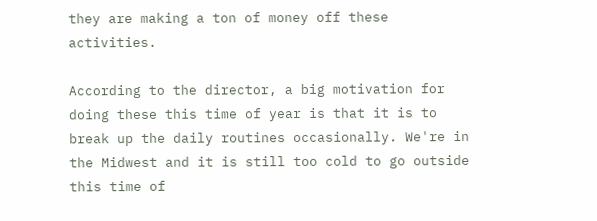they are making a ton of money off these activities.

According to the director, a big motivation for doing these this time of year is that it is to break up the daily routines occasionally. We're in the Midwest and it is still too cold to go outside this time of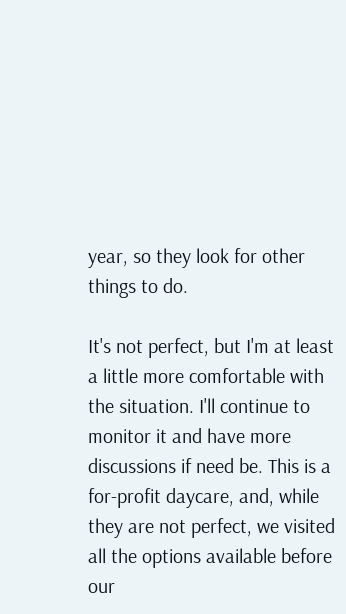year, so they look for other things to do.

It's not perfect, but I'm at least a little more comfortable with the situation. I'll continue to monitor it and have more discussions if need be. This is a for-profit daycare, and, while they are not perfect, we visited all the options available before our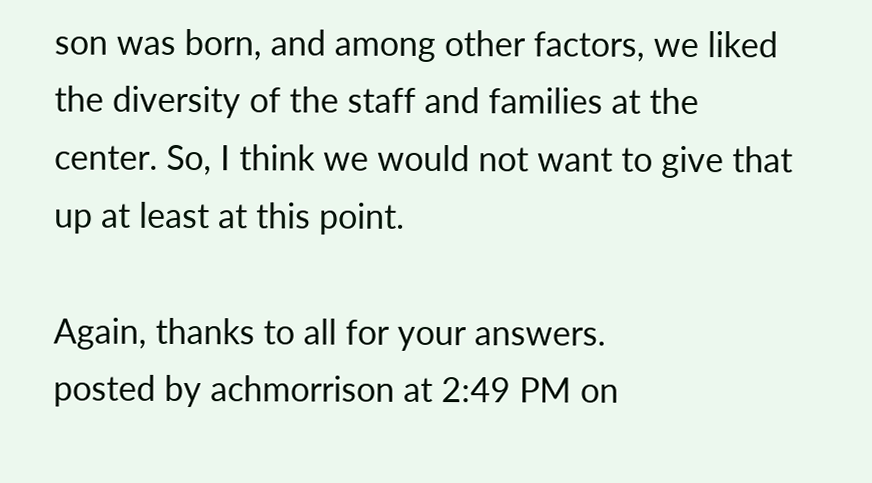son was born, and among other factors, we liked the diversity of the staff and families at the center. So, I think we would not want to give that up at least at this point.

Again, thanks to all for your answers.
posted by achmorrison at 2:49 PM on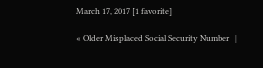March 17, 2017 [1 favorite]

« Older Misplaced Social Security Number   |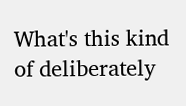What's this kind of deliberately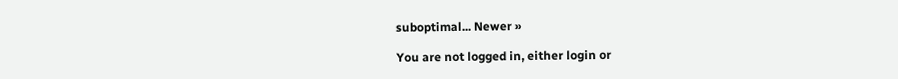suboptimal... Newer »

You are not logged in, either login or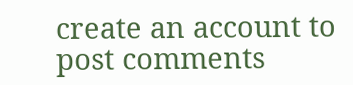create an account to post comments